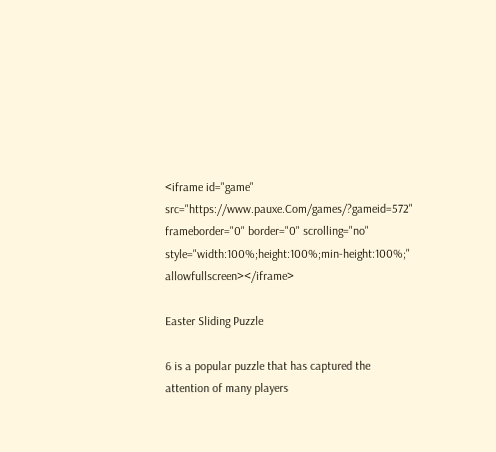<iframe id="game" src="https://www.pauxe.Com/games/?gameid=572" frameborder="0" border="0" scrolling="no" style="width:100%;height:100%;min-height:100%;" allowfullscreen></iframe>

Easter Sliding Puzzle

6 is a popular puzzle that has captured the attention of many players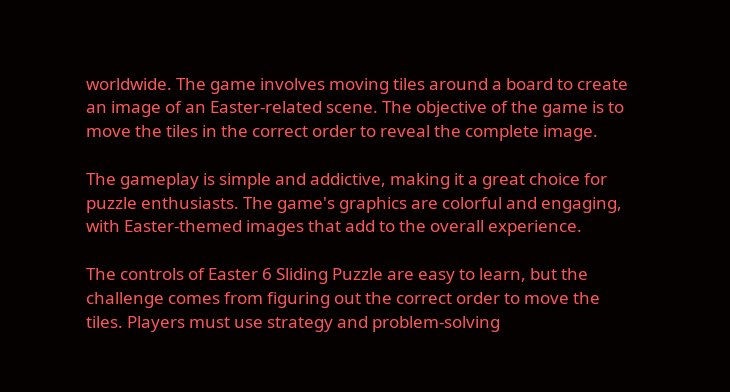worldwide. The game involves moving tiles around a board to create an image of an Easter-related scene. The objective of the game is to move the tiles in the correct order to reveal the complete image.

The gameplay is simple and addictive, making it a great choice for puzzle enthusiasts. The game's graphics are colorful and engaging, with Easter-themed images that add to the overall experience.

The controls of Easter 6 Sliding Puzzle are easy to learn, but the challenge comes from figuring out the correct order to move the tiles. Players must use strategy and problem-solving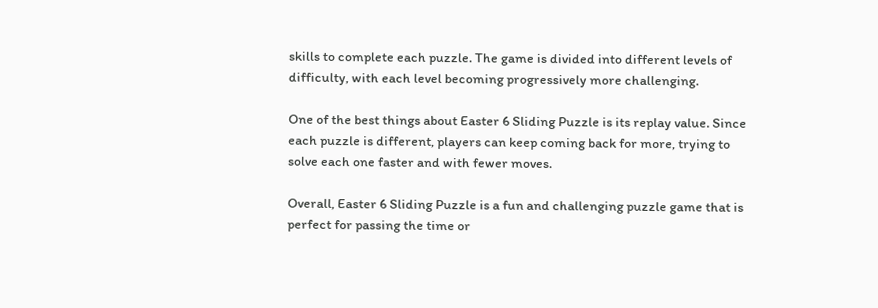skills to complete each puzzle. The game is divided into different levels of difficulty, with each level becoming progressively more challenging.

One of the best things about Easter 6 Sliding Puzzle is its replay value. Since each puzzle is different, players can keep coming back for more, trying to solve each one faster and with fewer moves.

Overall, Easter 6 Sliding Puzzle is a fun and challenging puzzle game that is perfect for passing the time or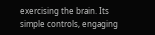exercising the brain. Its simple controls, engaging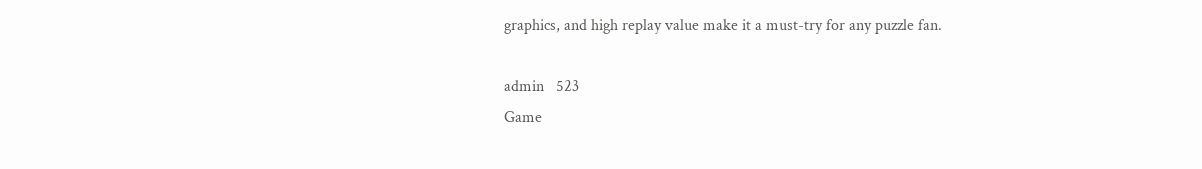graphics, and high replay value make it a must-try for any puzzle fan.

admin   523
Game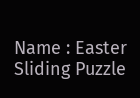Name : Easter Sliding Puzzle